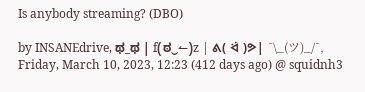Is anybody streaming? (DBO)

by INSANEdrive, ಥ_ಥ | f(ಠ‿↼)z | ᕕ( ᐛ )ᕗ| ¯\_(ツ)_/¯, Friday, March 10, 2023, 12:23 (412 days ago) @ squidnh3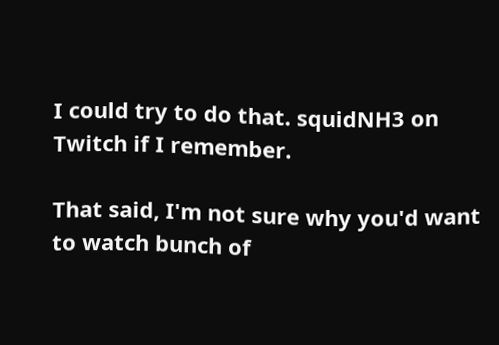I could try to do that. squidNH3 on Twitch if I remember.

That said, I'm not sure why you'd want to watch bunch of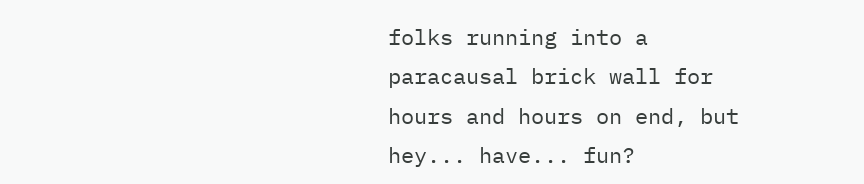folks running into a paracausal brick wall for hours and hours on end, but hey... have... fun?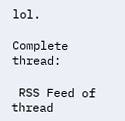lol.

Complete thread:

 RSS Feed of thread